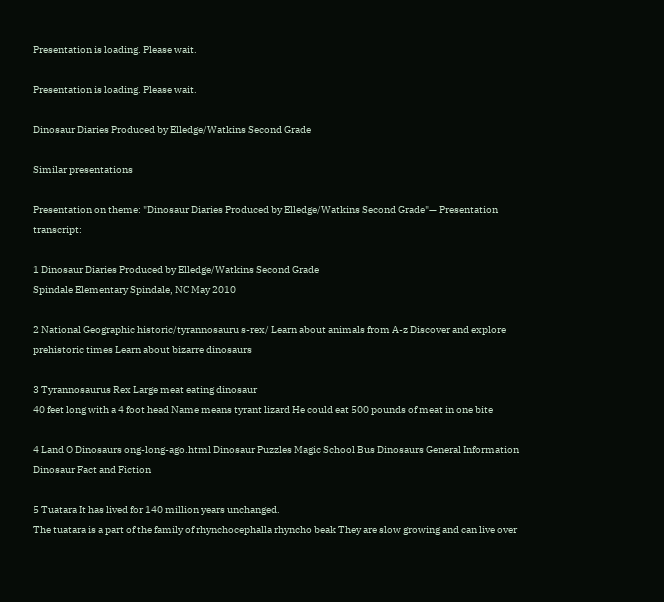Presentation is loading. Please wait.

Presentation is loading. Please wait.

Dinosaur Diaries Produced by Elledge/Watkins Second Grade

Similar presentations

Presentation on theme: "Dinosaur Diaries Produced by Elledge/Watkins Second Grade"— Presentation transcript:

1 Dinosaur Diaries Produced by Elledge/Watkins Second Grade
Spindale Elementary Spindale, NC May 2010

2 National Geographic historic/tyrannosauru s-rex/ Learn about animals from A-z Discover and explore prehistoric times Learn about bizarre dinosaurs

3 Tyrannosaurus Rex Large meat eating dinosaur
40 feet long with a 4 foot head Name means tyrant lizard He could eat 500 pounds of meat in one bite

4 Land O Dinosaurs ong-long-ago.html Dinosaur Puzzles Magic School Bus Dinosaurs General Information Dinosaur Fact and Fiction

5 Tuatara It has lived for 140 million years unchanged.
The tuatara is a part of the family of rhynchocephalla rhyncho beak They are slow growing and can live over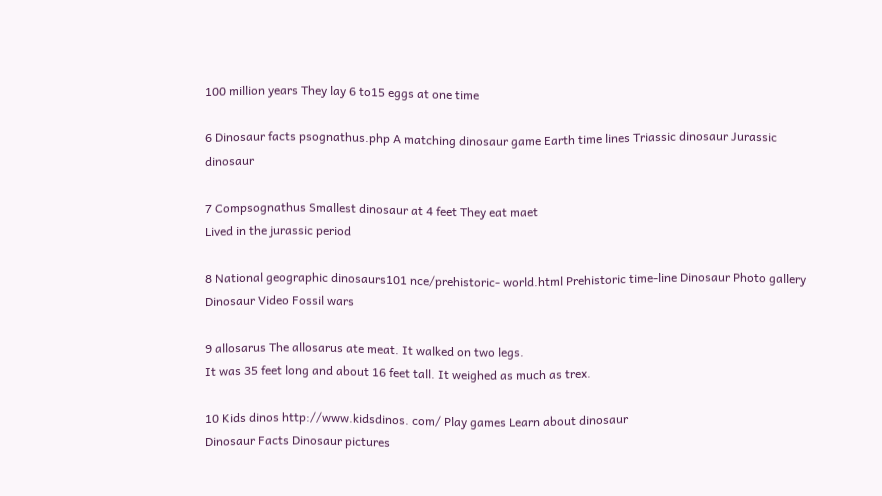100 million years They lay 6 to15 eggs at one time

6 Dinosaur facts psognathus.php A matching dinosaur game Earth time lines Triassic dinosaur Jurassic dinosaur

7 Compsognathus Smallest dinosaur at 4 feet They eat maet
Lived in the jurassic period

8 National geographic dinosaurs101 nce/prehistoric- world.html Prehistoric time-line Dinosaur Photo gallery Dinosaur Video Fossil wars

9 allosarus The allosarus ate meat. It walked on two legs.
It was 35 feet long and about 16 feet tall. It weighed as much as trex.

10 Kids dinos http://www.kidsdinos. com/ Play games Learn about dinosaur
Dinosaur Facts Dinosaur pictures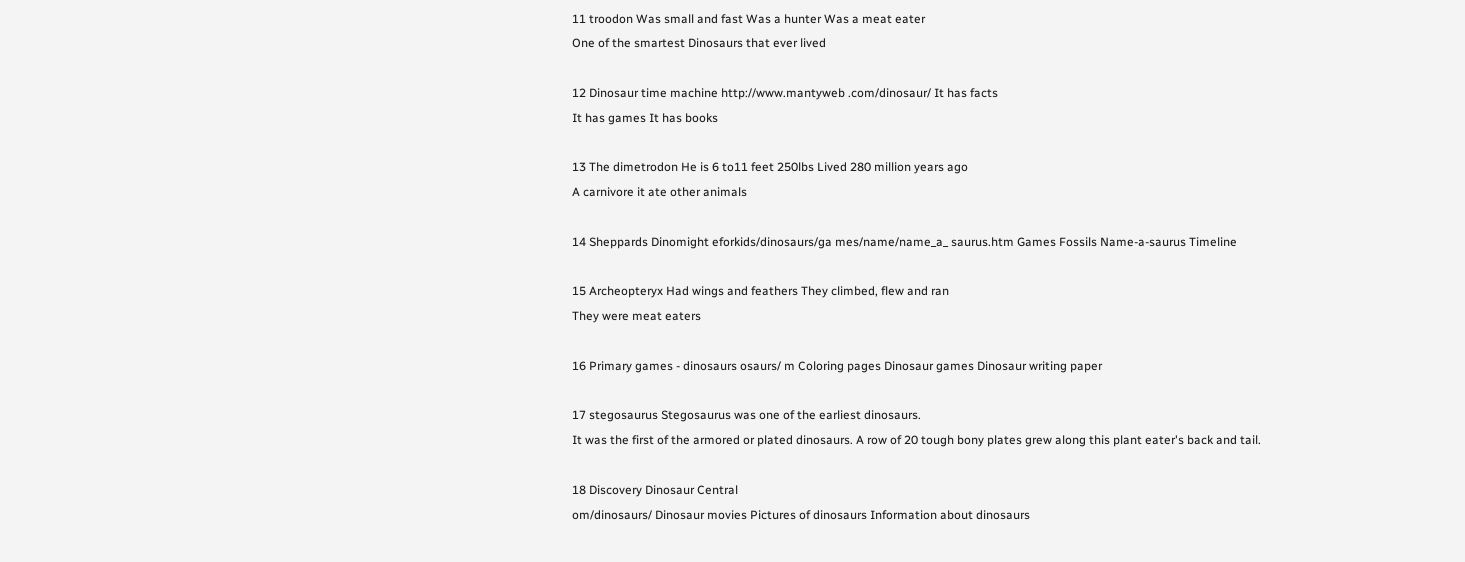11 troodon Was small and fast Was a hunter Was a meat eater
One of the smartest Dinosaurs that ever lived

12 Dinosaur time machine http://www.mantyweb .com/dinosaur/ It has facts
It has games It has books

13 The dimetrodon He is 6 to11 feet 250lbs Lived 280 million years ago
A carnivore it ate other animals

14 Sheppards Dinomight eforkids/dinosaurs/ga mes/name/name_a_ saurus.htm Games Fossils Name-a-saurus Timeline

15 Archeopteryx Had wings and feathers They climbed, flew and ran
They were meat eaters

16 Primary games - dinosaurs osaurs/ m Coloring pages Dinosaur games Dinosaur writing paper

17 stegosaurus Stegosaurus was one of the earliest dinosaurs.
It was the first of the armored or plated dinosaurs. A row of 20 tough bony plates grew along this plant eater's back and tail.

18 Discovery Dinosaur Central
om/dinosaurs/ Dinosaur movies Pictures of dinosaurs Information about dinosaurs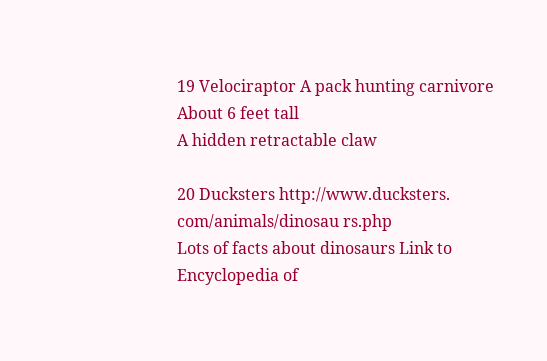19 Velociraptor A pack hunting carnivore About 6 feet tall
A hidden retractable claw

20 Ducksters http://www.ducksters. com/animals/dinosau rs.php
Lots of facts about dinosaurs Link to Encyclopedia of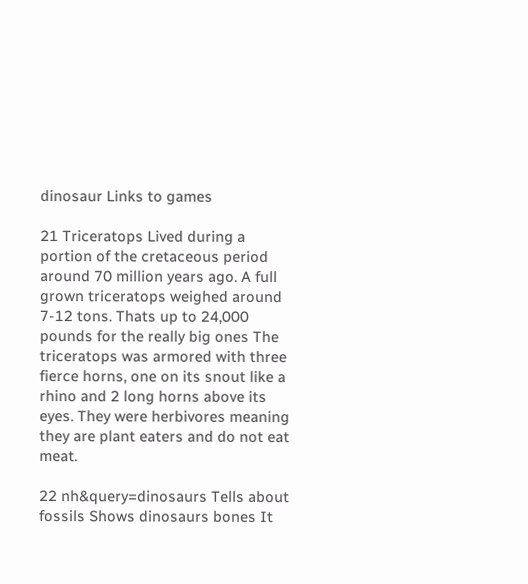dinosaur Links to games

21 Triceratops Lived during a portion of the cretaceous period around 70 million years ago. A full grown triceratops weighed around 7-12 tons. Thats up to 24,000 pounds for the really big ones The triceratops was armored with three fierce horns, one on its snout like a rhino and 2 long horns above its eyes. They were herbivores meaning they are plant eaters and do not eat meat.

22 nh&query=dinosaurs Tells about fossils Shows dinosaurs bones It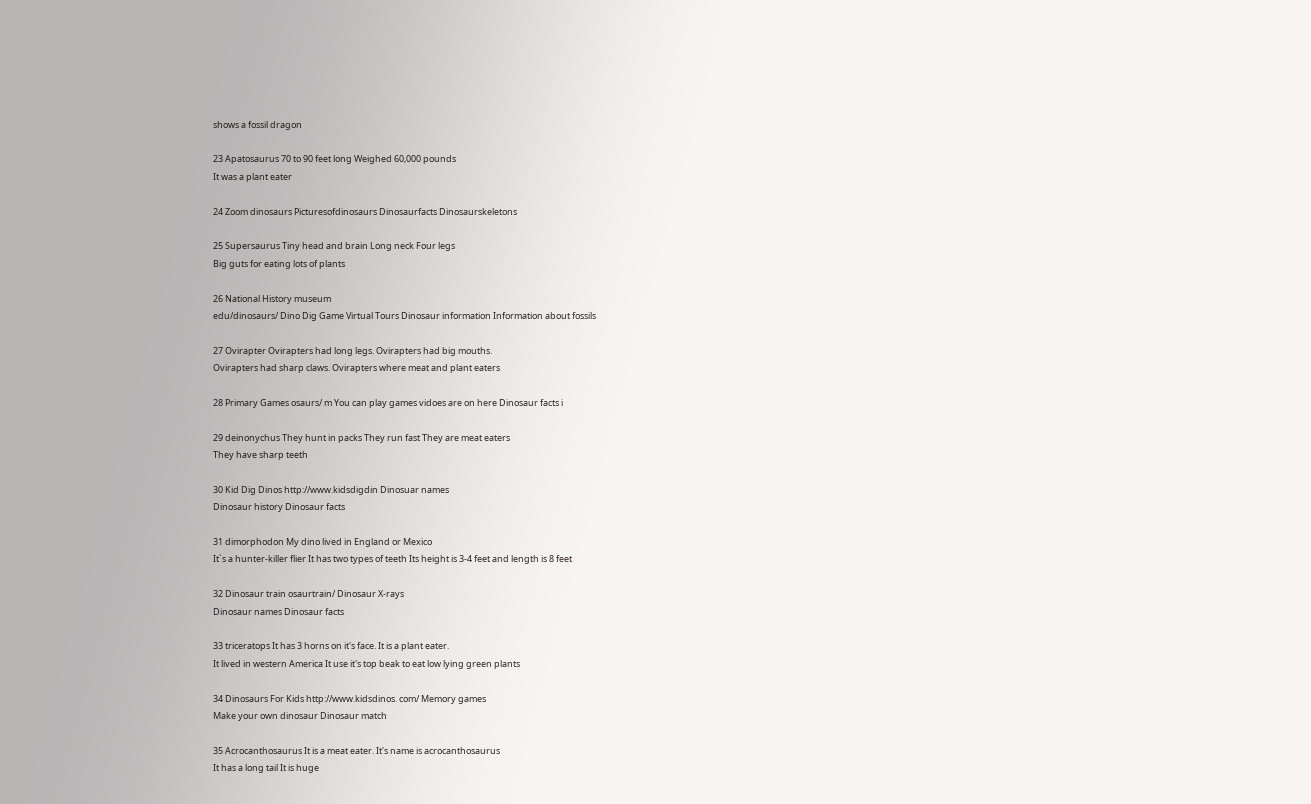shows a fossil dragon

23 Apatosaurus 70 to 90 feet long Weighed 60,000 pounds
It was a plant eater

24 Zoom dinosaurs Picturesofdinosaurs Dinosaurfacts Dinosaurskeletons

25 Supersaurus Tiny head and brain Long neck Four legs
Big guts for eating lots of plants

26 National History museum
edu/dinosaurs/ Dino Dig Game Virtual Tours Dinosaur information Information about fossils

27 Ovirapter Ovirapters had long legs. Ovirapters had big mouths.
Ovirapters had sharp claws. Ovirapters where meat and plant eaters

28 Primary Games osaurs/ m You can play games vidoes are on here Dinosaur facts i

29 deinonychus They hunt in packs They run fast They are meat eaters
They have sharp teeth

30 Kid Dig Dinos http://www.kidsdigdin Dinosuar names
Dinosaur history Dinosaur facts

31 dimorphodon My dino lived in England or Mexico
It`s a hunter-killer flier It has two types of teeth Its height is 3-4 feet and length is 8 feet

32 Dinosaur train osaurtrain/ Dinosaur X-rays
Dinosaur names Dinosaur facts

33 triceratops It has 3 horns on it's face. It is a plant eater.
It lived in western America It use it's top beak to eat low lying green plants

34 Dinosaurs For Kids http://www.kidsdinos. com/ Memory games
Make your own dinosaur Dinosaur match

35 Acrocanthosaurus It is a meat eater. It's name is acrocanthosaurus
It has a long tail It is huge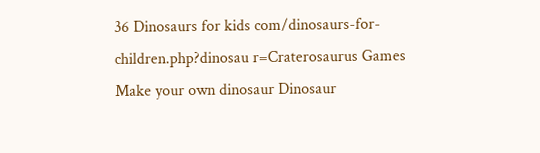36 Dinosaurs for kids com/dinosaurs-for- children.php?dinosau r=Craterosaurus Games Make your own dinosaur Dinosaur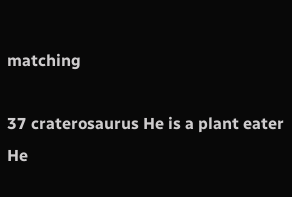matching

37 craterosaurus He is a plant eater He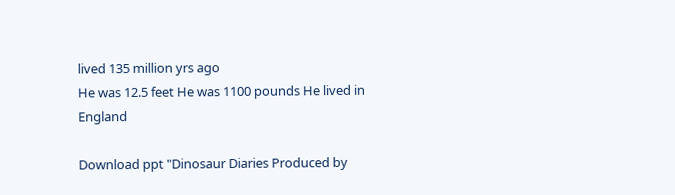lived 135 million yrs ago
He was 12.5 feet He was 1100 pounds He lived in England

Download ppt "Dinosaur Diaries Produced by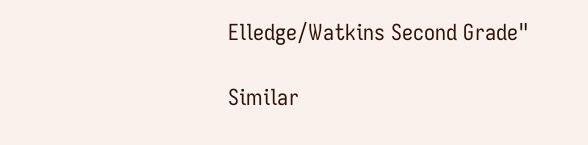Elledge/Watkins Second Grade"

Similar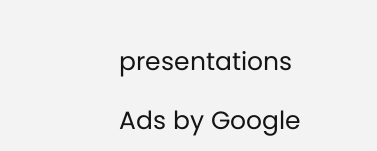presentations

Ads by Google